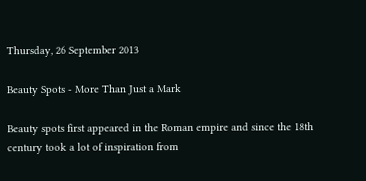Thursday, 26 September 2013

Beauty Spots - More Than Just a Mark

Beauty spots first appeared in the Roman empire and since the 18th century took a lot of inspiration from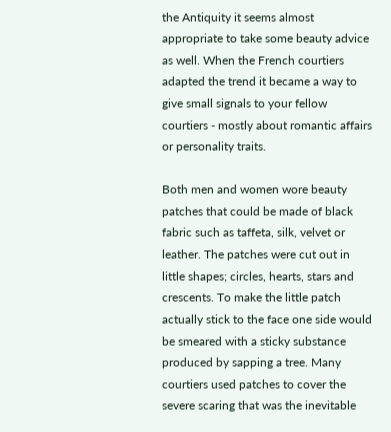the Antiquity it seems almost appropriate to take some beauty advice as well. When the French courtiers adapted the trend it became a way to give small signals to your fellow courtiers - mostly about romantic affairs or personality traits.

Both men and women wore beauty patches that could be made of black fabric such as taffeta, silk, velvet or leather. The patches were cut out in little shapes; circles, hearts, stars and crescents. To make the little patch actually stick to the face one side would be smeared with a sticky substance produced by sapping a tree. Many courtiers used patches to cover the severe scaring that was the inevitable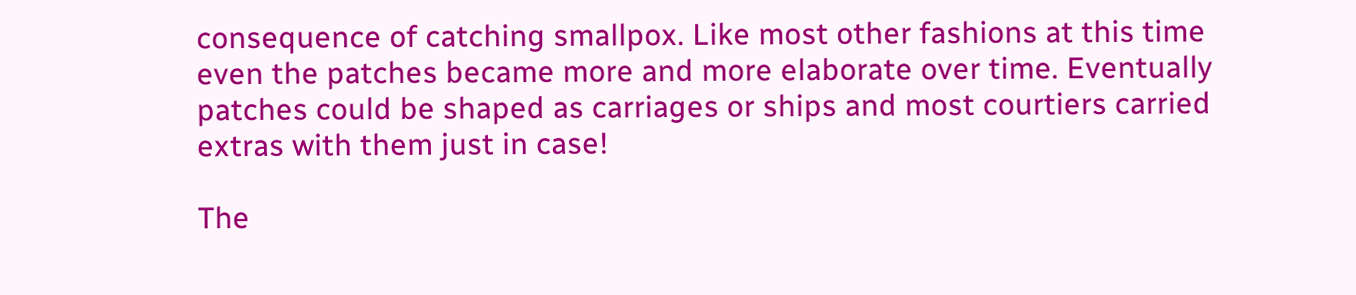consequence of catching smallpox. Like most other fashions at this time even the patches became more and more elaborate over time. Eventually patches could be shaped as carriages or ships and most courtiers carried extras with them just in case!

The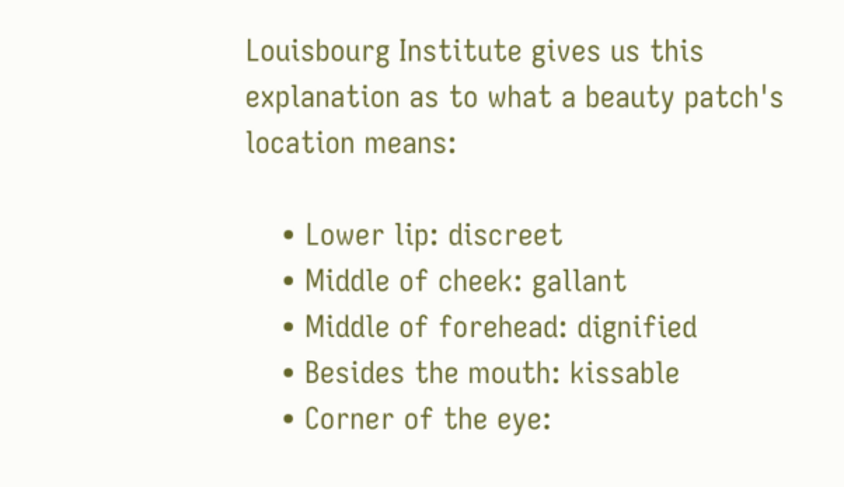Louisbourg Institute gives us this explanation as to what a beauty patch's location means:

    • Lower lip: discreet
    • Middle of cheek: gallant
    • Middle of forehead: dignified
    • Besides the mouth: kissable
    • Corner of the eye: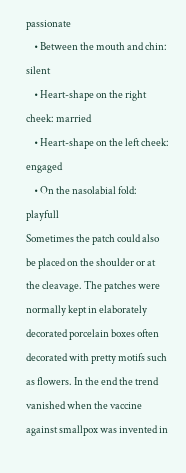passionate
    • Between the mouth and chin: silent
    • Heart-shape on the right cheek: married
    • Heart-shape on the left cheek: engaged
    • On the nasolabial fold: playfull
Sometimes the patch could also be placed on the shoulder or at the cleavage. The patches were normally kept in elaborately decorated porcelain boxes often decorated with pretty motifs such as flowers. In the end the trend vanished when the vaccine against smallpox was invented in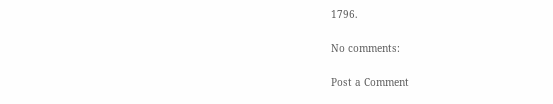1796.

No comments:

Post a Comment